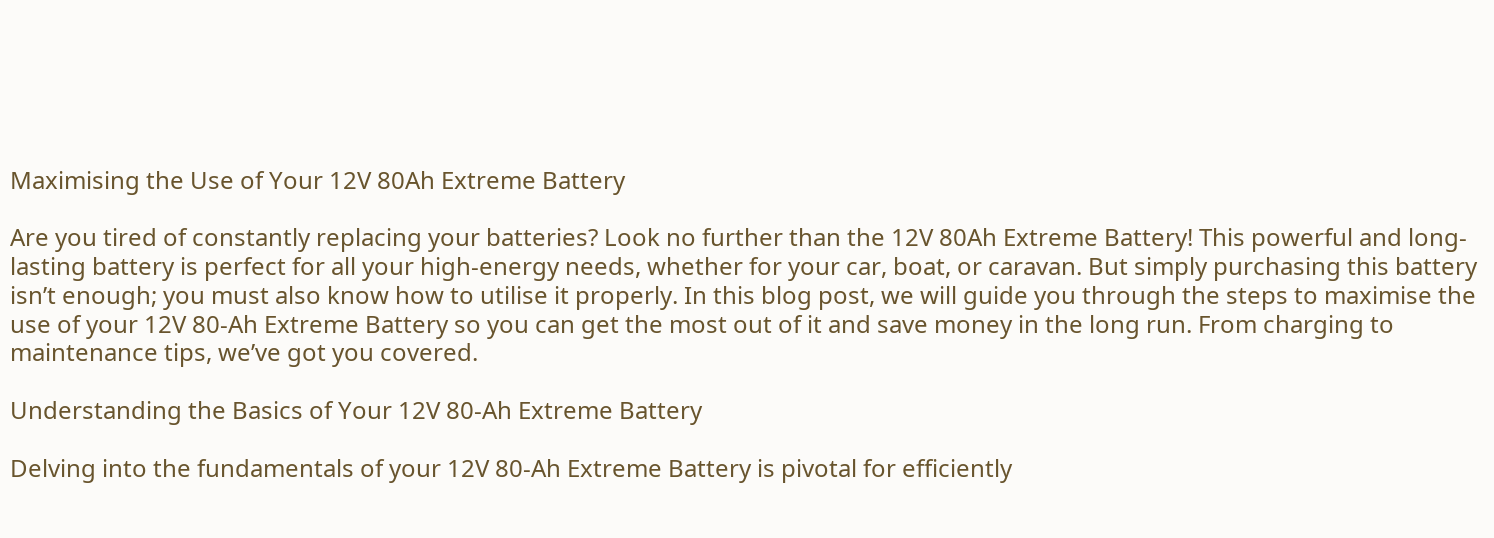Maximising the Use of Your 12V 80Ah Extreme Battery

Are you tired of constantly replacing your batteries? Look no further than the 12V 80Ah Extreme Battery! This powerful and long-lasting battery is perfect for all your high-energy needs, whether for your car, boat, or caravan. But simply purchasing this battery isn’t enough; you must also know how to utilise it properly. In this blog post, we will guide you through the steps to maximise the use of your 12V 80-Ah Extreme Battery so you can get the most out of it and save money in the long run. From charging to maintenance tips, we’ve got you covered.

Understanding the Basics of Your 12V 80-Ah Extreme Battery

Delving into the fundamentals of your 12V 80-Ah Extreme Battery is pivotal for efficiently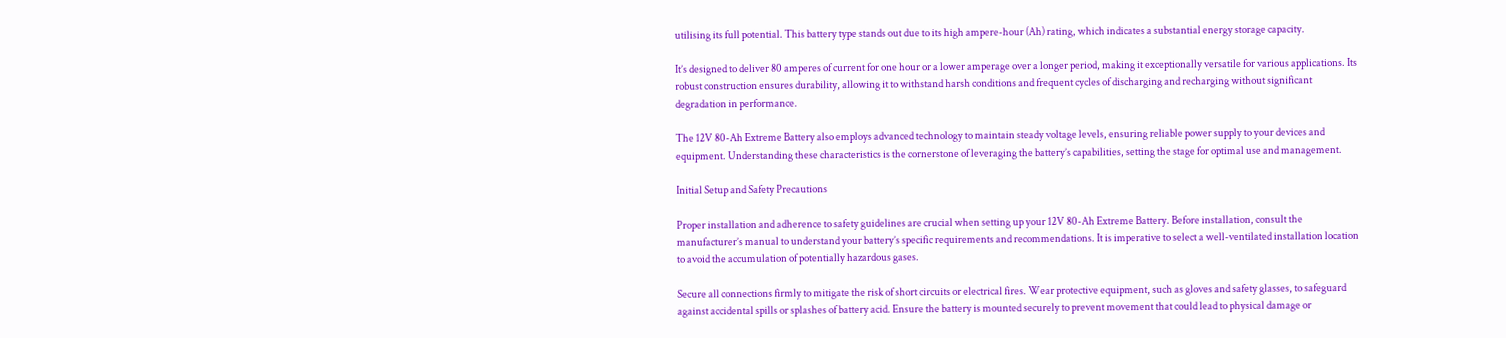utilising its full potential. This battery type stands out due to its high ampere-hour (Ah) rating, which indicates a substantial energy storage capacity.

It’s designed to deliver 80 amperes of current for one hour or a lower amperage over a longer period, making it exceptionally versatile for various applications. Its robust construction ensures durability, allowing it to withstand harsh conditions and frequent cycles of discharging and recharging without significant degradation in performance.

The 12V 80-Ah Extreme Battery also employs advanced technology to maintain steady voltage levels, ensuring reliable power supply to your devices and equipment. Understanding these characteristics is the cornerstone of leveraging the battery’s capabilities, setting the stage for optimal use and management.

Initial Setup and Safety Precautions

Proper installation and adherence to safety guidelines are crucial when setting up your 12V 80-Ah Extreme Battery. Before installation, consult the manufacturer’s manual to understand your battery’s specific requirements and recommendations. It is imperative to select a well-ventilated installation location to avoid the accumulation of potentially hazardous gases.

Secure all connections firmly to mitigate the risk of short circuits or electrical fires. Wear protective equipment, such as gloves and safety glasses, to safeguard against accidental spills or splashes of battery acid. Ensure the battery is mounted securely to prevent movement that could lead to physical damage or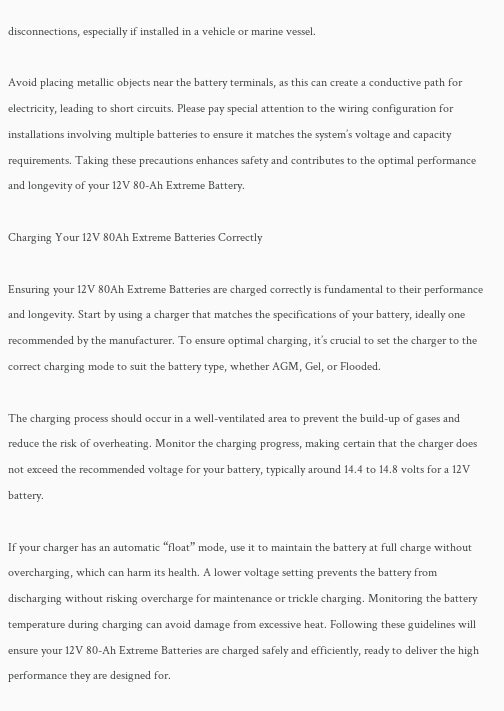disconnections, especially if installed in a vehicle or marine vessel.

Avoid placing metallic objects near the battery terminals, as this can create a conductive path for electricity, leading to short circuits. Please pay special attention to the wiring configuration for installations involving multiple batteries to ensure it matches the system’s voltage and capacity requirements. Taking these precautions enhances safety and contributes to the optimal performance and longevity of your 12V 80-Ah Extreme Battery.

Charging Your 12V 80Ah Extreme Batteries Correctly

Ensuring your 12V 80Ah Extreme Batteries are charged correctly is fundamental to their performance and longevity. Start by using a charger that matches the specifications of your battery, ideally one recommended by the manufacturer. To ensure optimal charging, it’s crucial to set the charger to the correct charging mode to suit the battery type, whether AGM, Gel, or Flooded.

The charging process should occur in a well-ventilated area to prevent the build-up of gases and reduce the risk of overheating. Monitor the charging progress, making certain that the charger does not exceed the recommended voltage for your battery, typically around 14.4 to 14.8 volts for a 12V battery.

If your charger has an automatic “float” mode, use it to maintain the battery at full charge without overcharging, which can harm its health. A lower voltage setting prevents the battery from discharging without risking overcharge for maintenance or trickle charging. Monitoring the battery temperature during charging can avoid damage from excessive heat. Following these guidelines will ensure your 12V 80-Ah Extreme Batteries are charged safely and efficiently, ready to deliver the high performance they are designed for.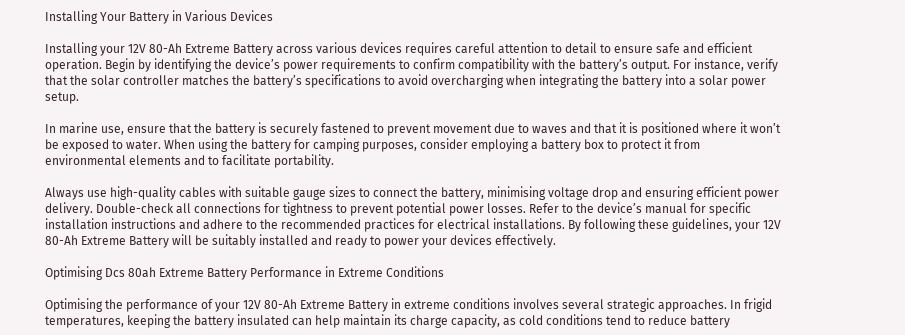Installing Your Battery in Various Devices

Installing your 12V 80-Ah Extreme Battery across various devices requires careful attention to detail to ensure safe and efficient operation. Begin by identifying the device’s power requirements to confirm compatibility with the battery’s output. For instance, verify that the solar controller matches the battery’s specifications to avoid overcharging when integrating the battery into a solar power setup.

In marine use, ensure that the battery is securely fastened to prevent movement due to waves and that it is positioned where it won’t be exposed to water. When using the battery for camping purposes, consider employing a battery box to protect it from environmental elements and to facilitate portability.

Always use high-quality cables with suitable gauge sizes to connect the battery, minimising voltage drop and ensuring efficient power delivery. Double-check all connections for tightness to prevent potential power losses. Refer to the device’s manual for specific installation instructions and adhere to the recommended practices for electrical installations. By following these guidelines, your 12V 80-Ah Extreme Battery will be suitably installed and ready to power your devices effectively.

Optimising Dcs 80ah Extreme Battery Performance in Extreme Conditions

Optimising the performance of your 12V 80-Ah Extreme Battery in extreme conditions involves several strategic approaches. In frigid temperatures, keeping the battery insulated can help maintain its charge capacity, as cold conditions tend to reduce battery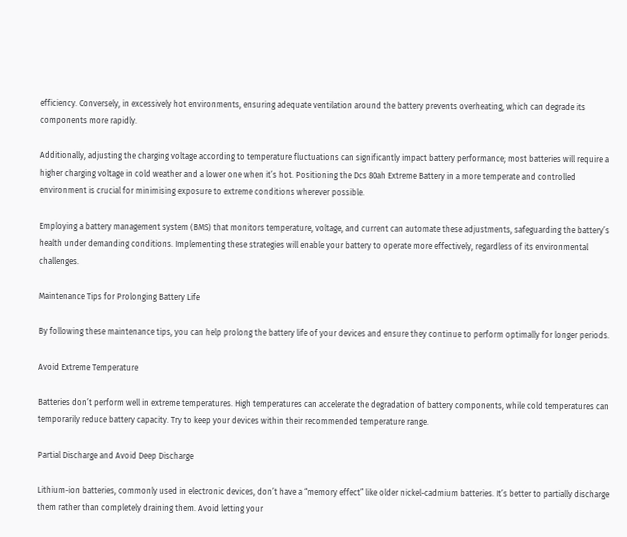efficiency. Conversely, in excessively hot environments, ensuring adequate ventilation around the battery prevents overheating, which can degrade its components more rapidly.

Additionally, adjusting the charging voltage according to temperature fluctuations can significantly impact battery performance; most batteries will require a higher charging voltage in cold weather and a lower one when it’s hot. Positioning the Dcs 80ah Extreme Battery in a more temperate and controlled environment is crucial for minimising exposure to extreme conditions wherever possible.

Employing a battery management system (BMS) that monitors temperature, voltage, and current can automate these adjustments, safeguarding the battery’s health under demanding conditions. Implementing these strategies will enable your battery to operate more effectively, regardless of its environmental challenges.

Maintenance Tips for Prolonging Battery Life

By following these maintenance tips, you can help prolong the battery life of your devices and ensure they continue to perform optimally for longer periods.

Avoid Extreme Temperature

Batteries don’t perform well in extreme temperatures. High temperatures can accelerate the degradation of battery components, while cold temperatures can temporarily reduce battery capacity. Try to keep your devices within their recommended temperature range.

Partial Discharge and Avoid Deep Discharge

Lithium-ion batteries, commonly used in electronic devices, don’t have a “memory effect” like older nickel-cadmium batteries. It’s better to partially discharge them rather than completely draining them. Avoid letting your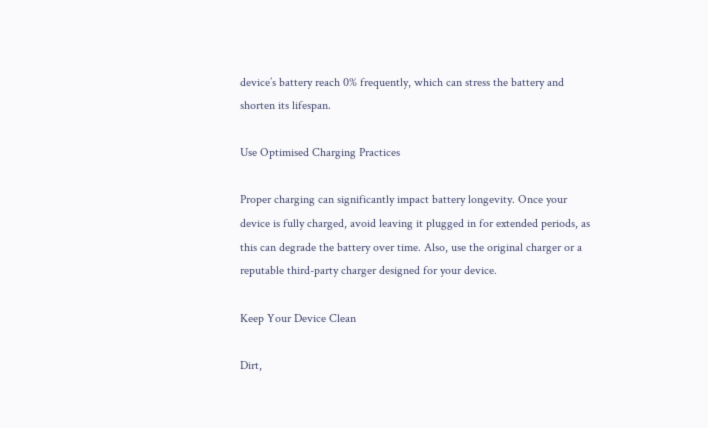device’s battery reach 0% frequently, which can stress the battery and shorten its lifespan.

Use Optimised Charging Practices

Proper charging can significantly impact battery longevity. Once your device is fully charged, avoid leaving it plugged in for extended periods, as this can degrade the battery over time. Also, use the original charger or a reputable third-party charger designed for your device.

Keep Your Device Clean

Dirt,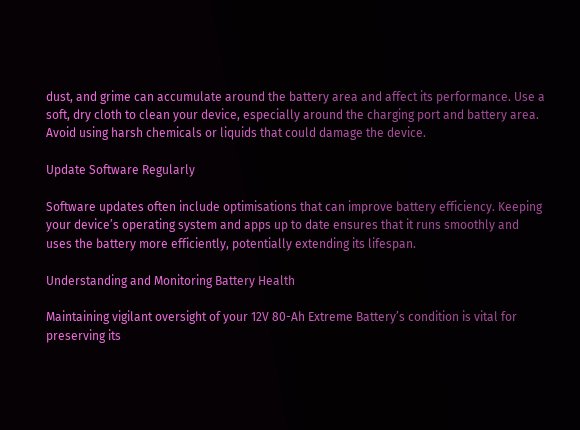dust, and grime can accumulate around the battery area and affect its performance. Use a soft, dry cloth to clean your device, especially around the charging port and battery area. Avoid using harsh chemicals or liquids that could damage the device.

Update Software Regularly

Software updates often include optimisations that can improve battery efficiency. Keeping your device’s operating system and apps up to date ensures that it runs smoothly and uses the battery more efficiently, potentially extending its lifespan.

Understanding and Monitoring Battery Health

Maintaining vigilant oversight of your 12V 80-Ah Extreme Battery’s condition is vital for preserving its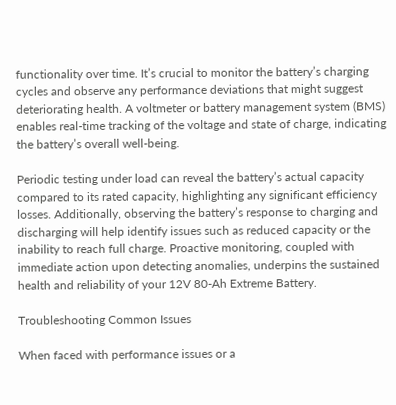functionality over time. It’s crucial to monitor the battery’s charging cycles and observe any performance deviations that might suggest deteriorating health. A voltmeter or battery management system (BMS) enables real-time tracking of the voltage and state of charge, indicating the battery’s overall well-being.

Periodic testing under load can reveal the battery’s actual capacity compared to its rated capacity, highlighting any significant efficiency losses. Additionally, observing the battery’s response to charging and discharging will help identify issues such as reduced capacity or the inability to reach full charge. Proactive monitoring, coupled with immediate action upon detecting anomalies, underpins the sustained health and reliability of your 12V 80-Ah Extreme Battery.

Troubleshooting Common Issues

When faced with performance issues or a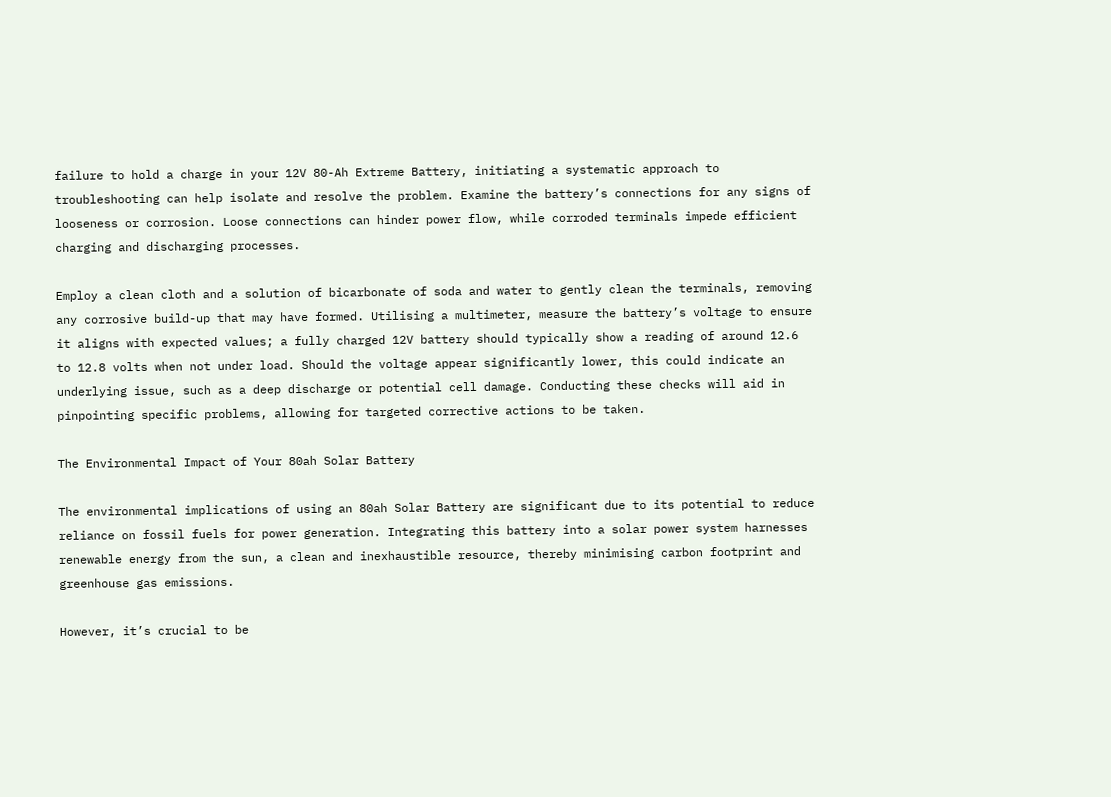failure to hold a charge in your 12V 80-Ah Extreme Battery, initiating a systematic approach to troubleshooting can help isolate and resolve the problem. Examine the battery’s connections for any signs of looseness or corrosion. Loose connections can hinder power flow, while corroded terminals impede efficient charging and discharging processes.

Employ a clean cloth and a solution of bicarbonate of soda and water to gently clean the terminals, removing any corrosive build-up that may have formed. Utilising a multimeter, measure the battery’s voltage to ensure it aligns with expected values; a fully charged 12V battery should typically show a reading of around 12.6 to 12.8 volts when not under load. Should the voltage appear significantly lower, this could indicate an underlying issue, such as a deep discharge or potential cell damage. Conducting these checks will aid in pinpointing specific problems, allowing for targeted corrective actions to be taken.

The Environmental Impact of Your 80ah Solar Battery

The environmental implications of using an 80ah Solar Battery are significant due to its potential to reduce reliance on fossil fuels for power generation. Integrating this battery into a solar power system harnesses renewable energy from the sun, a clean and inexhaustible resource, thereby minimising carbon footprint and greenhouse gas emissions.

However, it’s crucial to be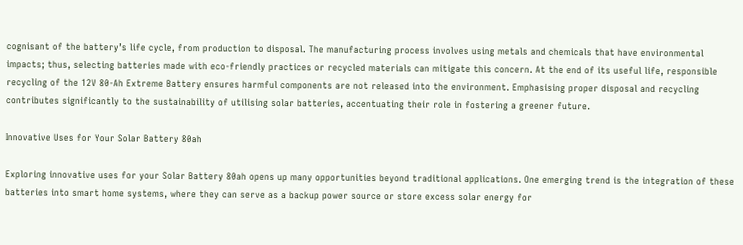cognisant of the battery’s life cycle, from production to disposal. The manufacturing process involves using metals and chemicals that have environmental impacts; thus, selecting batteries made with eco-friendly practices or recycled materials can mitigate this concern. At the end of its useful life, responsible recycling of the 12V 80-Ah Extreme Battery ensures harmful components are not released into the environment. Emphasising proper disposal and recycling contributes significantly to the sustainability of utilising solar batteries, accentuating their role in fostering a greener future.

Innovative Uses for Your Solar Battery 80ah

Exploring innovative uses for your Solar Battery 80ah opens up many opportunities beyond traditional applications. One emerging trend is the integration of these batteries into smart home systems, where they can serve as a backup power source or store excess solar energy for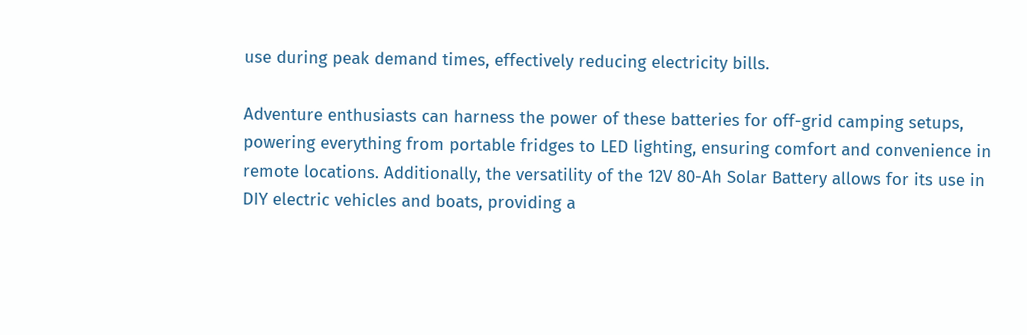use during peak demand times, effectively reducing electricity bills.

Adventure enthusiasts can harness the power of these batteries for off-grid camping setups, powering everything from portable fridges to LED lighting, ensuring comfort and convenience in remote locations. Additionally, the versatility of the 12V 80-Ah Solar Battery allows for its use in DIY electric vehicles and boats, providing a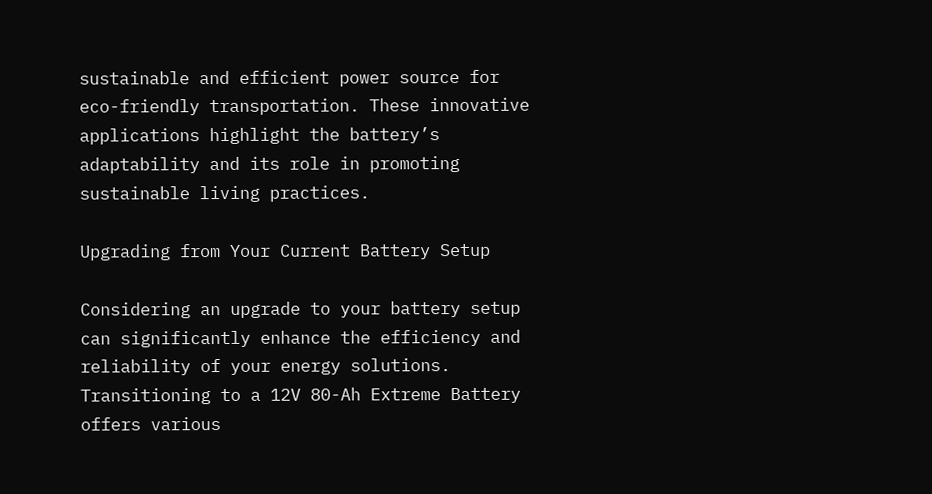sustainable and efficient power source for eco-friendly transportation. These innovative applications highlight the battery’s adaptability and its role in promoting sustainable living practices.

Upgrading from Your Current Battery Setup

Considering an upgrade to your battery setup can significantly enhance the efficiency and reliability of your energy solutions. Transitioning to a 12V 80-Ah Extreme Battery offers various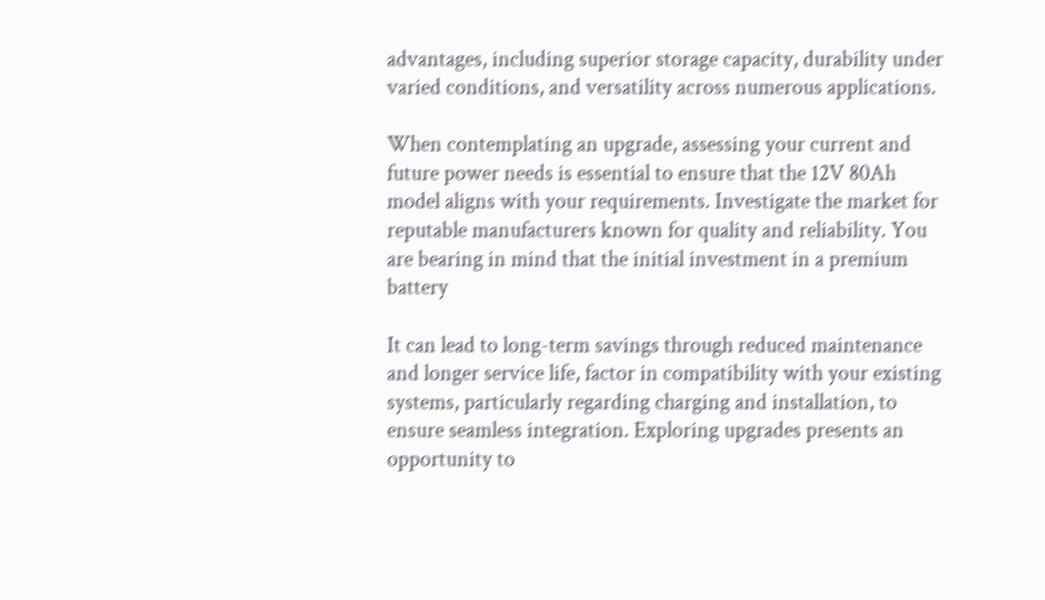advantages, including superior storage capacity, durability under varied conditions, and versatility across numerous applications.

When contemplating an upgrade, assessing your current and future power needs is essential to ensure that the 12V 80Ah model aligns with your requirements. Investigate the market for reputable manufacturers known for quality and reliability. You are bearing in mind that the initial investment in a premium battery

It can lead to long-term savings through reduced maintenance and longer service life, factor in compatibility with your existing systems, particularly regarding charging and installation, to ensure seamless integration. Exploring upgrades presents an opportunity to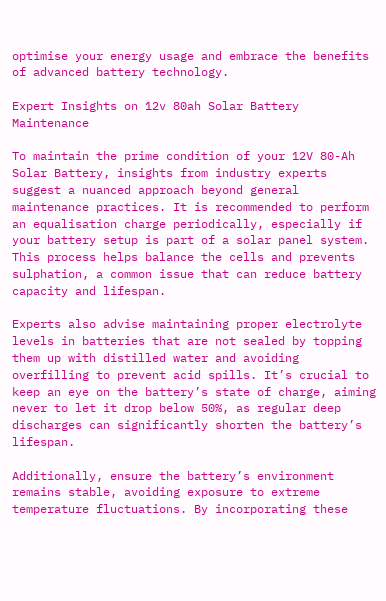optimise your energy usage and embrace the benefits of advanced battery technology.

Expert Insights on 12v 80ah Solar Battery Maintenance

To maintain the prime condition of your 12V 80-Ah Solar Battery, insights from industry experts suggest a nuanced approach beyond general maintenance practices. It is recommended to perform an equalisation charge periodically, especially if your battery setup is part of a solar panel system. This process helps balance the cells and prevents sulphation, a common issue that can reduce battery capacity and lifespan.

Experts also advise maintaining proper electrolyte levels in batteries that are not sealed by topping them up with distilled water and avoiding overfilling to prevent acid spills. It’s crucial to keep an eye on the battery’s state of charge, aiming never to let it drop below 50%, as regular deep discharges can significantly shorten the battery’s lifespan.

Additionally, ensure the battery’s environment remains stable, avoiding exposure to extreme temperature fluctuations. By incorporating these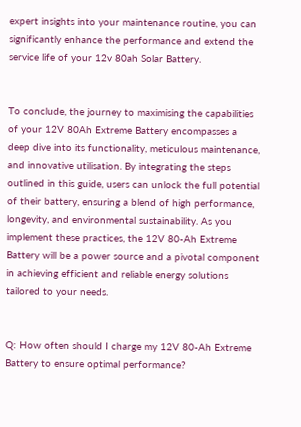expert insights into your maintenance routine, you can significantly enhance the performance and extend the service life of your 12v 80ah Solar Battery.


To conclude, the journey to maximising the capabilities of your 12V 80Ah Extreme Battery encompasses a deep dive into its functionality, meticulous maintenance, and innovative utilisation. By integrating the steps outlined in this guide, users can unlock the full potential of their battery, ensuring a blend of high performance, longevity, and environmental sustainability. As you implement these practices, the 12V 80-Ah Extreme Battery will be a power source and a pivotal component in achieving efficient and reliable energy solutions tailored to your needs.


Q: How often should I charge my 12V 80-Ah Extreme Battery to ensure optimal performance?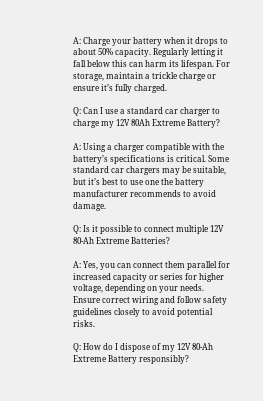A: Charge your battery when it drops to about 50% capacity. Regularly letting it fall below this can harm its lifespan. For storage, maintain a trickle charge or ensure it’s fully charged.

Q: Can I use a standard car charger to charge my 12V 80Ah Extreme Battery?

A: Using a charger compatible with the battery’s specifications is critical. Some standard car chargers may be suitable, but it’s best to use one the battery manufacturer recommends to avoid damage.

Q: Is it possible to connect multiple 12V 80-Ah Extreme Batteries?

A: Yes, you can connect them parallel for increased capacity or series for higher voltage, depending on your needs. Ensure correct wiring and follow safety guidelines closely to avoid potential risks.

Q: How do I dispose of my 12V 80-Ah Extreme Battery responsibly?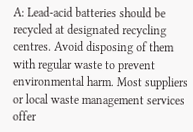A: Lead-acid batteries should be recycled at designated recycling centres. Avoid disposing of them with regular waste to prevent environmental harm. Most suppliers or local waste management services offer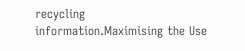recycling information.Maximising the Use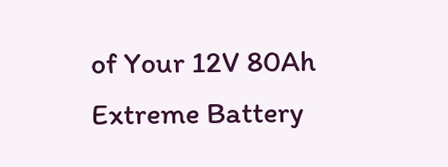of Your 12V 80Ah Extreme Battery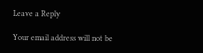Leave a Reply

Your email address will not be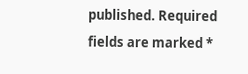published. Required fields are marked *